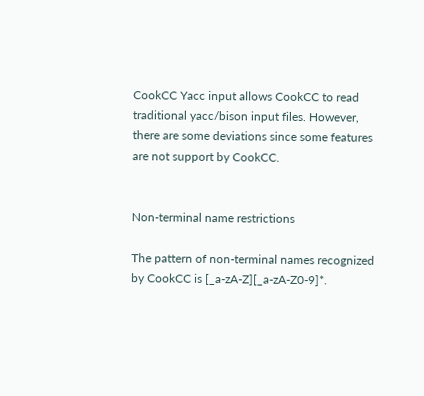CookCC Yacc input allows CookCC to read traditional yacc/bison input files. However, there are some deviations since some features are not support by CookCC.


Non-terminal name restrictions

The pattern of non-terminal names recognized by CookCC is [_a-zA-Z][_a-zA-Z0-9]*.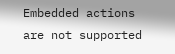Embedded actions are not supported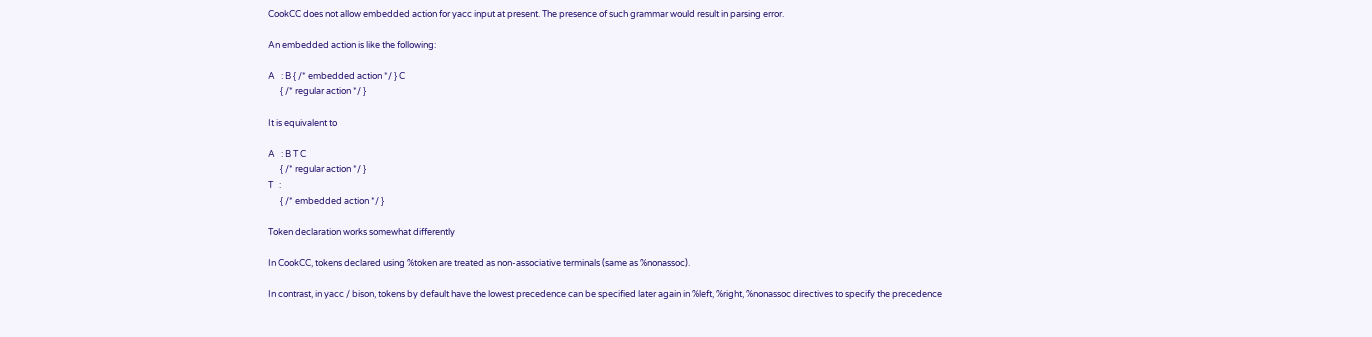CookCC does not allow embedded action for yacc input at present. The presence of such grammar would result in parsing error.

An embedded action is like the following:

A   : B { /* embedded action */ } C
      { /* regular action */ }

It is equivalent to

A   : B T C
      { /* regular action */ }
T   :
      { /* embedded action */ }

Token declaration works somewhat differently

In CookCC, tokens declared using %token are treated as non-associative terminals (same as %nonassoc).

In contrast, in yacc / bison, tokens by default have the lowest precedence can be specified later again in %left, %right, %nonassoc directives to specify the precedence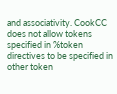and associativity. CookCC does not allow tokens specified in %token directives to be specified in other token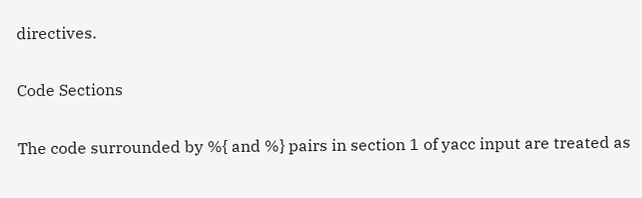directives.

Code Sections

The code surrounded by %{ and %} pairs in section 1 of yacc input are treated as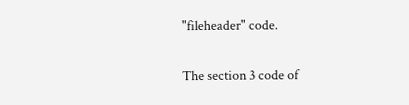"fileheader" code.

The section 3 code of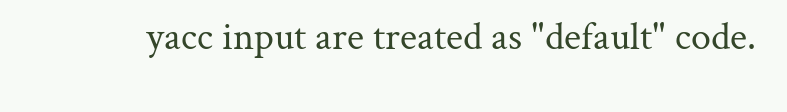yacc input are treated as "default" code.